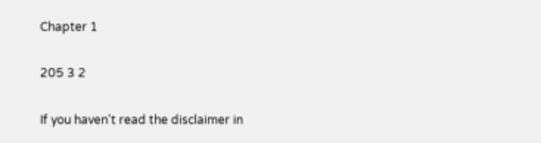Chapter 1

205 3 2

If you haven't read the disclaimer in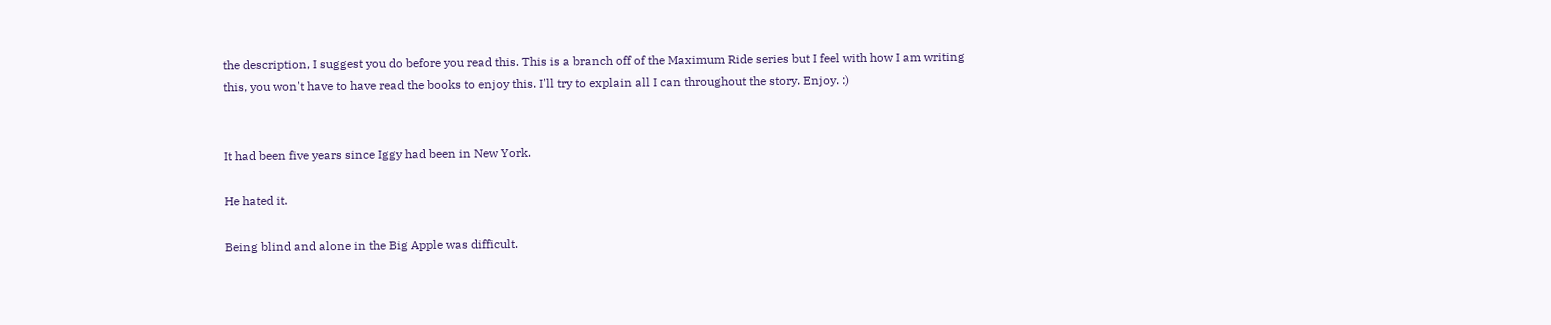the description, I suggest you do before you read this. This is a branch off of the Maximum Ride series but I feel with how I am writing this, you won't have to have read the books to enjoy this. I'll try to explain all I can throughout the story. Enjoy. :)


It had been five years since Iggy had been in New York.

He hated it.

Being blind and alone in the Big Apple was difficult.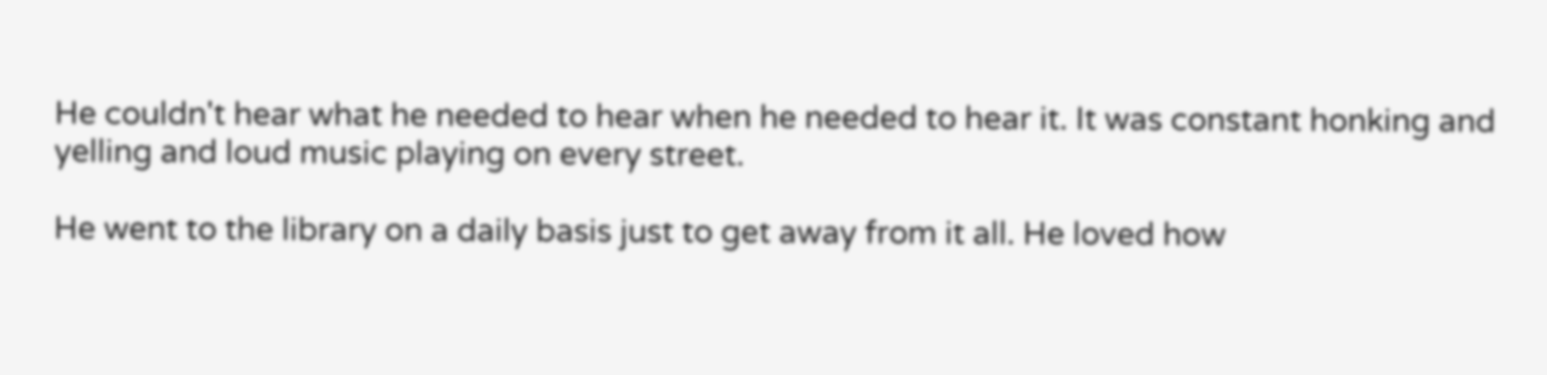He couldn't hear what he needed to hear when he needed to hear it. It was constant honking and yelling and loud music playing on every street.

He went to the library on a daily basis just to get away from it all. He loved how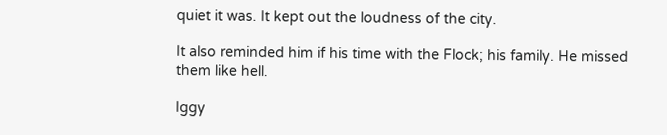quiet it was. It kept out the loudness of the city.

It also reminded him if his time with the Flock; his family. He missed them like hell.

Iggy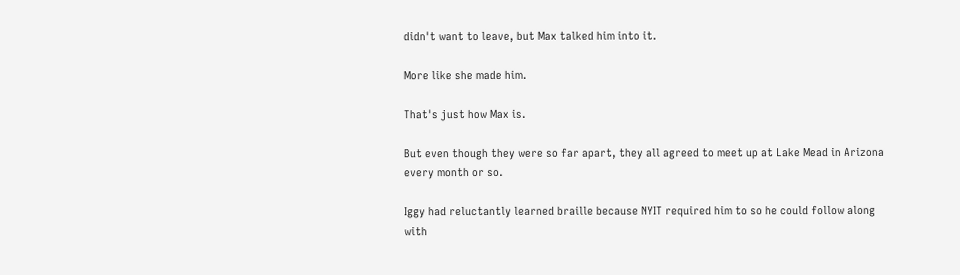didn't want to leave, but Max talked him into it.

More like she made him.

That's just how Max is.

But even though they were so far apart, they all agreed to meet up at Lake Mead in Arizona every month or so.

Iggy had reluctantly learned braille because NYIT required him to so he could follow along with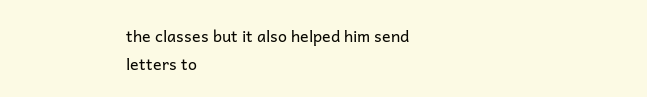the classes but it also helped him send letters to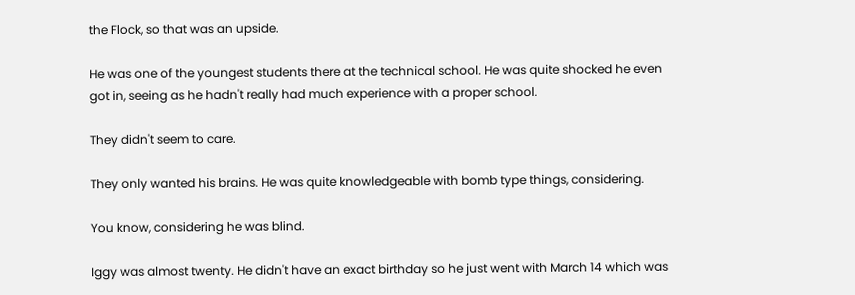the Flock, so that was an upside.

He was one of the youngest students there at the technical school. He was quite shocked he even got in, seeing as he hadn't really had much experience with a proper school.

They didn't seem to care.

They only wanted his brains. He was quite knowledgeable with bomb type things, considering.

You know, considering he was blind.

Iggy was almost twenty. He didn't have an exact birthday so he just went with March 14 which was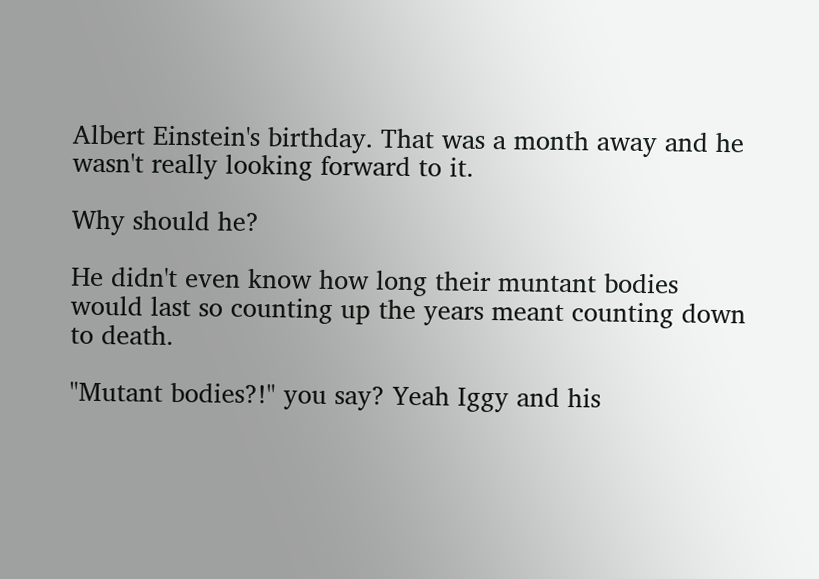Albert Einstein's birthday. That was a month away and he wasn't really looking forward to it.

Why should he?

He didn't even know how long their muntant bodies would last so counting up the years meant counting down to death.

"Mutant bodies?!" you say? Yeah Iggy and his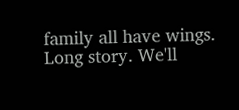family all have wings. Long story. We'll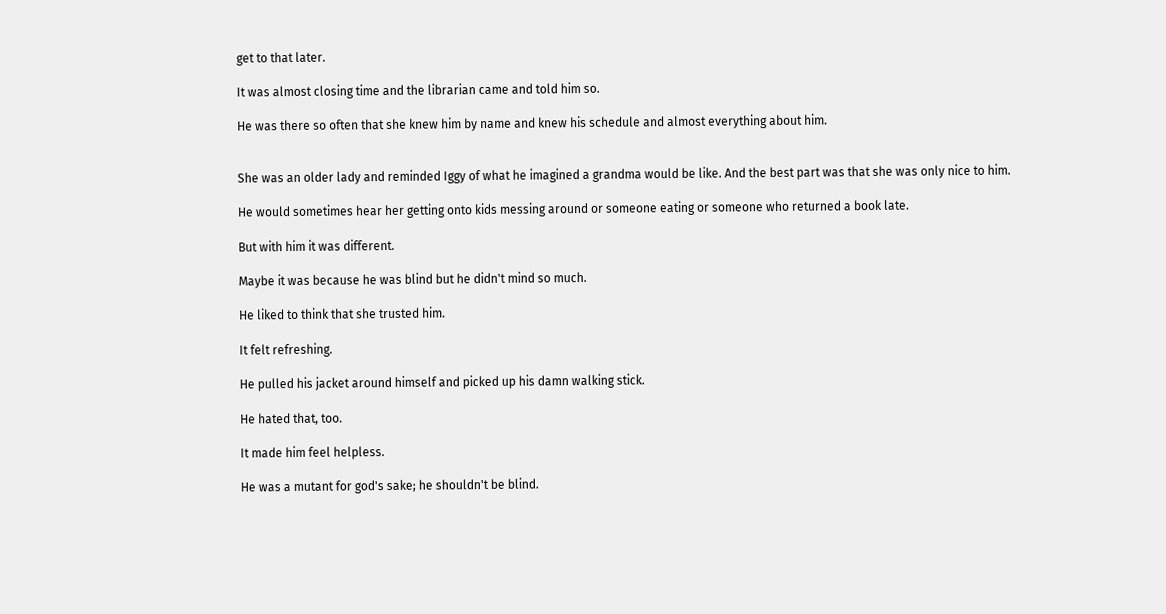get to that later.

It was almost closing time and the librarian came and told him so.

He was there so often that she knew him by name and knew his schedule and almost everything about him.


She was an older lady and reminded Iggy of what he imagined a grandma would be like. And the best part was that she was only nice to him.

He would sometimes hear her getting onto kids messing around or someone eating or someone who returned a book late.

But with him it was different.

Maybe it was because he was blind but he didn't mind so much.

He liked to think that she trusted him.

It felt refreshing.

He pulled his jacket around himself and picked up his damn walking stick.

He hated that, too.

It made him feel helpless.

He was a mutant for god's sake; he shouldn't be blind.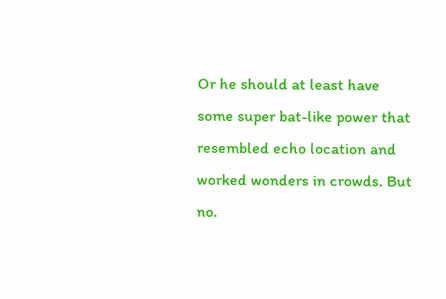Or he should at least have some super bat-like power that resembled echo location and worked wonders in crowds. But no.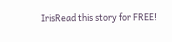IrisRead this story for FREE!